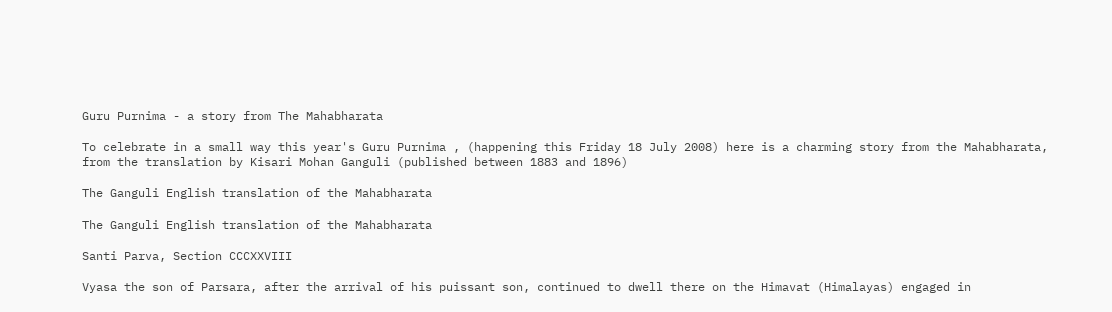Guru Purnima - a story from The Mahabharata

To celebrate in a small way this year's Guru Purnima , (happening this Friday 18 July 2008) here is a charming story from the Mahabharata, from the translation by Kisari Mohan Ganguli (published between 1883 and 1896)

The Ganguli English translation of the Mahabharata

The Ganguli English translation of the Mahabharata

Santi Parva, Section CCCXXVIII

Vyasa the son of Parsara, after the arrival of his puissant son, continued to dwell there on the Himavat (Himalayas) engaged in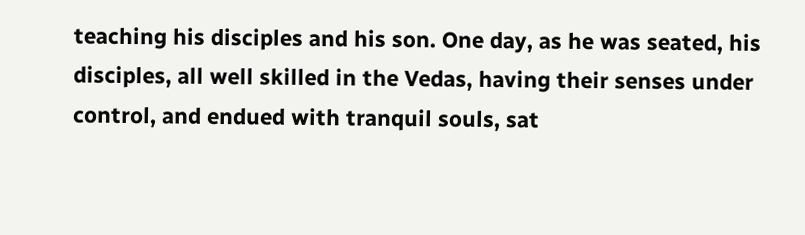teaching his disciples and his son. One day, as he was seated, his disciples, all well skilled in the Vedas, having their senses under control, and endued with tranquil souls, sat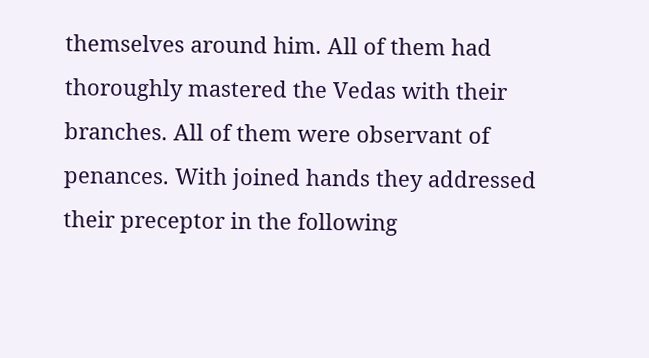themselves around him. All of them had thoroughly mastered the Vedas with their branches. All of them were observant of penances. With joined hands they addressed their preceptor in the following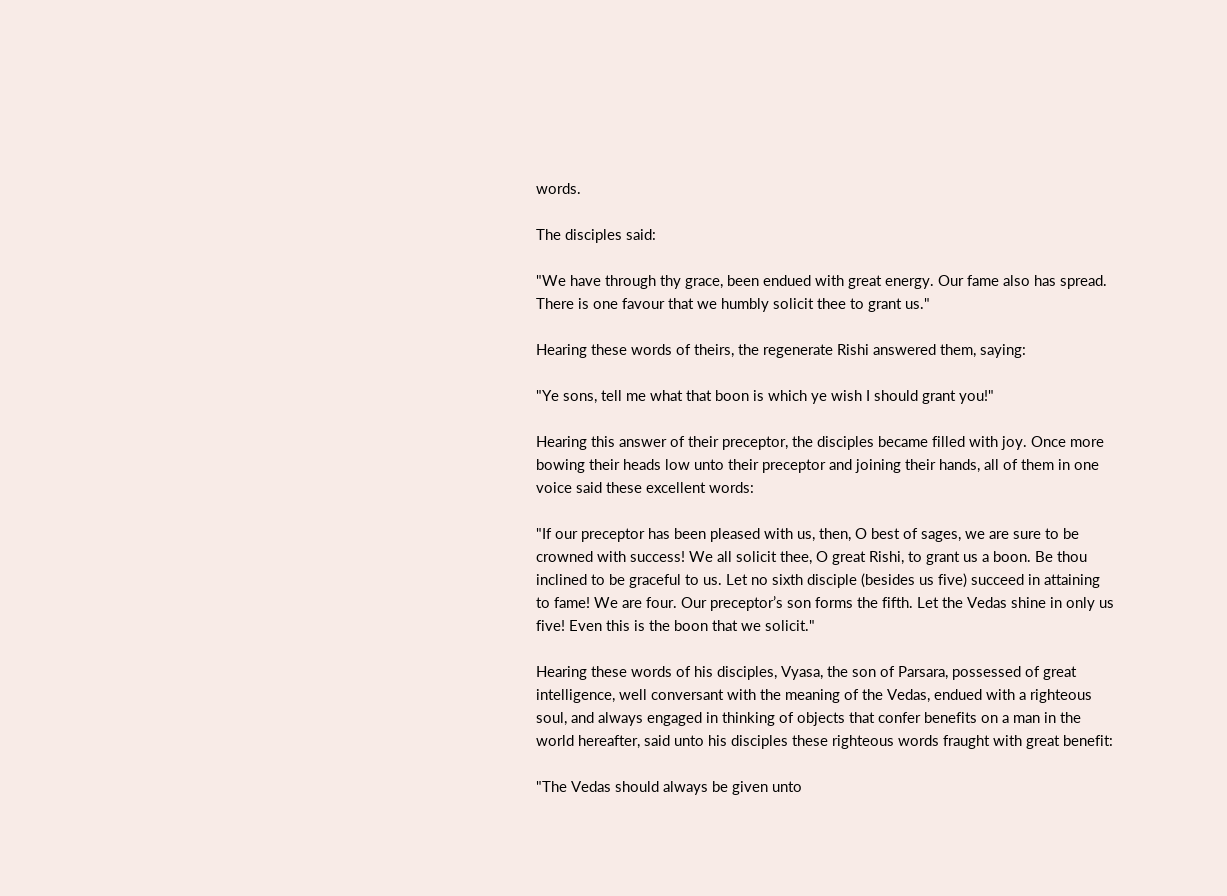words.

The disciples said:

"We have through thy grace, been endued with great energy. Our fame also has spread. There is one favour that we humbly solicit thee to grant us."

Hearing these words of theirs, the regenerate Rishi answered them, saying:

"Ye sons, tell me what that boon is which ye wish I should grant you!"

Hearing this answer of their preceptor, the disciples became filled with joy. Once more bowing their heads low unto their preceptor and joining their hands, all of them in one voice said these excellent words:

"If our preceptor has been pleased with us, then, O best of sages, we are sure to be crowned with success! We all solicit thee, O great Rishi, to grant us a boon. Be thou inclined to be graceful to us. Let no sixth disciple (besides us five) succeed in attaining to fame! We are four. Our preceptor’s son forms the fifth. Let the Vedas shine in only us five! Even this is the boon that we solicit."

Hearing these words of his disciples, Vyasa, the son of Parsara, possessed of great intelligence, well conversant with the meaning of the Vedas, endued with a righteous soul, and always engaged in thinking of objects that confer benefits on a man in the world hereafter, said unto his disciples these righteous words fraught with great benefit:

"The Vedas should always be given unto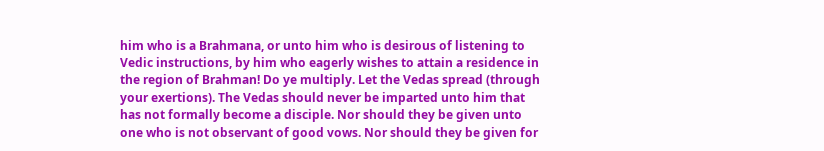him who is a Brahmana, or unto him who is desirous of listening to Vedic instructions, by him who eagerly wishes to attain a residence in the region of Brahman! Do ye multiply. Let the Vedas spread (through your exertions). The Vedas should never be imparted unto him that has not formally become a disciple. Nor should they be given unto one who is not observant of good vows. Nor should they be given for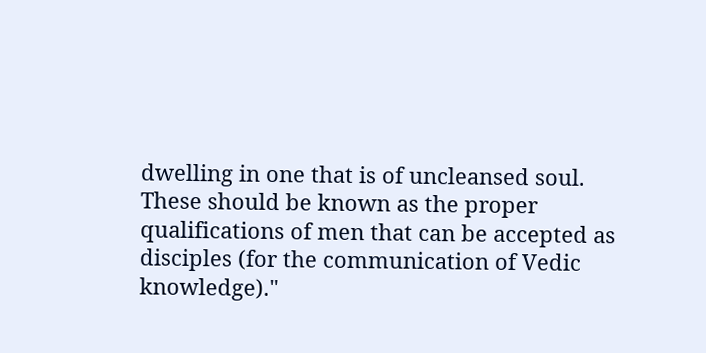dwelling in one that is of uncleansed soul. These should be known as the proper qualifications of men that can be accepted as disciples (for the communication of Vedic knowledge)."